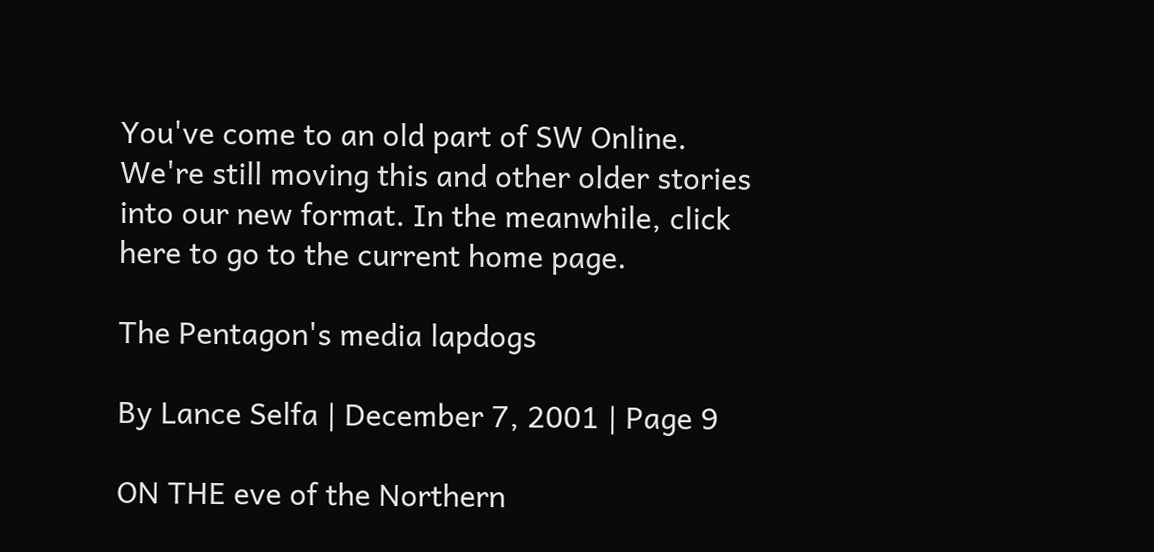You've come to an old part of SW Online. We're still moving this and other older stories into our new format. In the meanwhile, click here to go to the current home page.

The Pentagon's media lapdogs

By Lance Selfa | December 7, 2001 | Page 9

ON THE eve of the Northern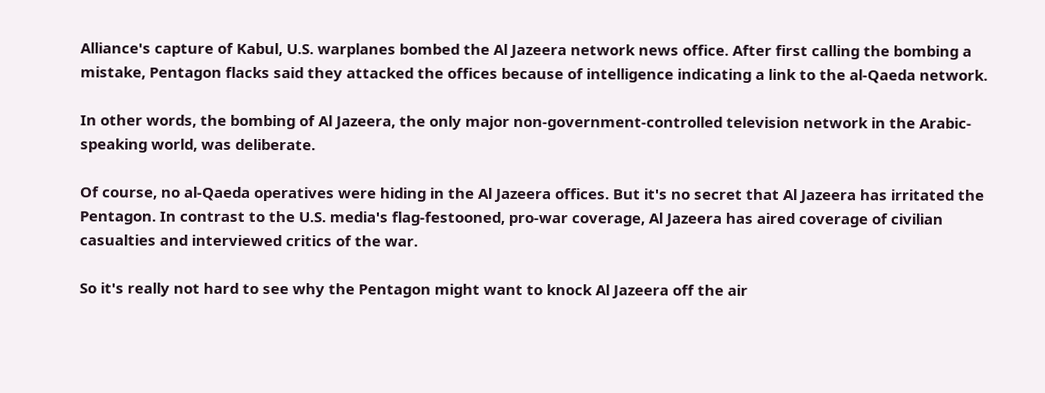Alliance's capture of Kabul, U.S. warplanes bombed the Al Jazeera network news office. After first calling the bombing a mistake, Pentagon flacks said they attacked the offices because of intelligence indicating a link to the al-Qaeda network.

In other words, the bombing of Al Jazeera, the only major non-government-controlled television network in the Arabic-speaking world, was deliberate.

Of course, no al-Qaeda operatives were hiding in the Al Jazeera offices. But it's no secret that Al Jazeera has irritated the Pentagon. In contrast to the U.S. media's flag-festooned, pro-war coverage, Al Jazeera has aired coverage of civilian casualties and interviewed critics of the war.

So it's really not hard to see why the Pentagon might want to knock Al Jazeera off the air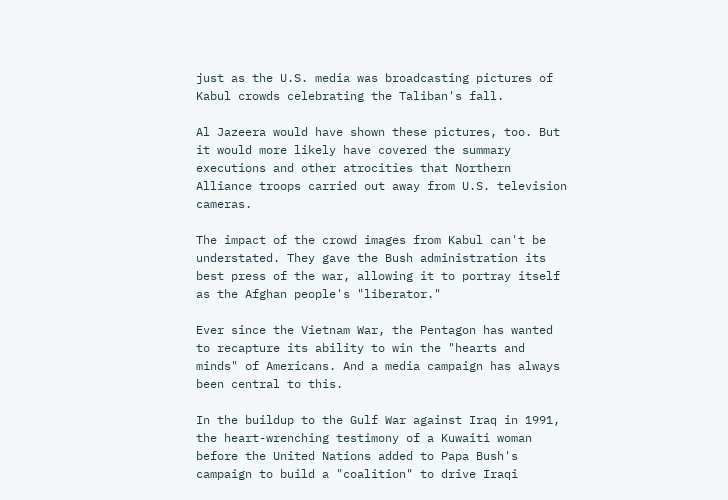just as the U.S. media was broadcasting pictures of Kabul crowds celebrating the Taliban's fall.

Al Jazeera would have shown these pictures, too. But it would more likely have covered the summary executions and other atrocities that Northern Alliance troops carried out away from U.S. television cameras.

The impact of the crowd images from Kabul can't be understated. They gave the Bush administration its best press of the war, allowing it to portray itself as the Afghan people's "liberator."

Ever since the Vietnam War, the Pentagon has wanted to recapture its ability to win the "hearts and minds" of Americans. And a media campaign has always been central to this.

In the buildup to the Gulf War against Iraq in 1991, the heart-wrenching testimony of a Kuwaiti woman before the United Nations added to Papa Bush's campaign to build a "coalition" to drive Iraqi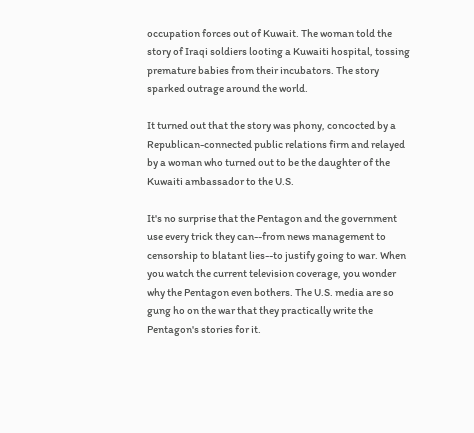occupation forces out of Kuwait. The woman told the story of Iraqi soldiers looting a Kuwaiti hospital, tossing premature babies from their incubators. The story sparked outrage around the world.

It turned out that the story was phony, concocted by a Republican-connected public relations firm and relayed by a woman who turned out to be the daughter of the Kuwaiti ambassador to the U.S.

It's no surprise that the Pentagon and the government use every trick they can--from news management to censorship to blatant lies--to justify going to war. When you watch the current television coverage, you wonder why the Pentagon even bothers. The U.S. media are so gung ho on the war that they practically write the Pentagon's stories for it.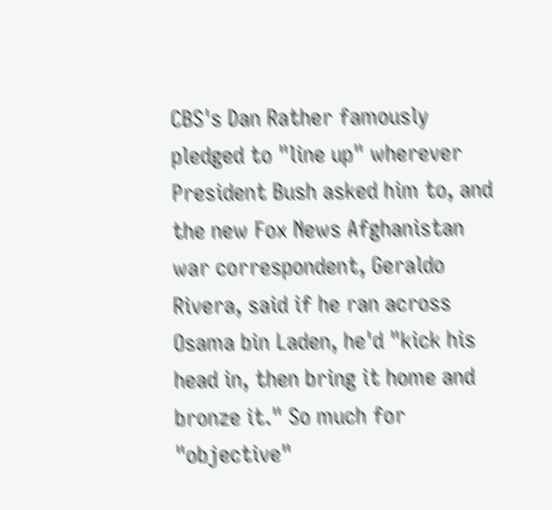CBS's Dan Rather famously pledged to "line up" wherever President Bush asked him to, and the new Fox News Afghanistan war correspondent, Geraldo Rivera, said if he ran across Osama bin Laden, he'd "kick his head in, then bring it home and bronze it." So much for "objective"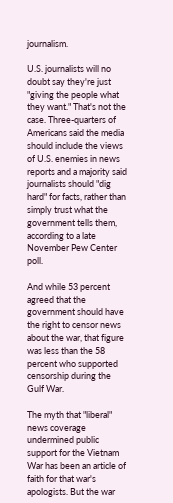journalism.

U.S. journalists will no doubt say they're just "giving the people what they want." That's not the case. Three-quarters of Americans said the media should include the views of U.S. enemies in news reports and a majority said journalists should "dig hard" for facts, rather than simply trust what the government tells them, according to a late November Pew Center poll.

And while 53 percent agreed that the government should have the right to censor news about the war, that figure was less than the 58 percent who supported censorship during the Gulf War.

The myth that "liberal" news coverage undermined public support for the Vietnam War has been an article of faith for that war's apologists. But the war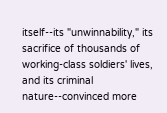itself--its "unwinnability," its sacrifice of thousands of working-class soldiers' lives, and its criminal nature--convinced more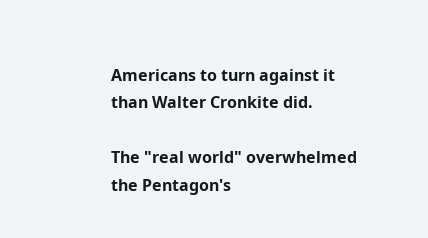Americans to turn against it than Walter Cronkite did.

The "real world" overwhelmed the Pentagon's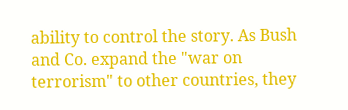ability to control the story. As Bush and Co. expand the "war on terrorism" to other countries, they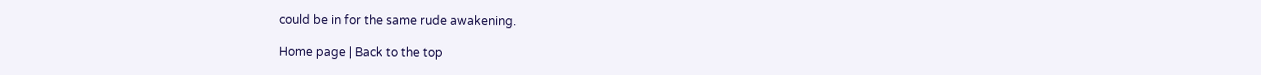could be in for the same rude awakening.

Home page | Back to the top